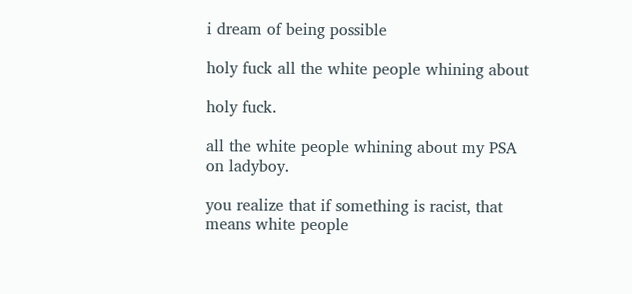i dream of being possible

holy fuck all the white people whining about

holy fuck.

all the white people whining about my PSA on ladyboy.

you realize that if something is racist, that means white people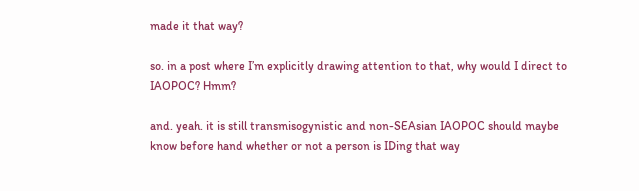made it that way?

so. in a post where I’m explicitly drawing attention to that, why would I direct to IAOPOC? Hmm?

and. yeah. it is still transmisogynistic and non-SEAsian IAOPOC should maybe know before hand whether or not a person is IDing that way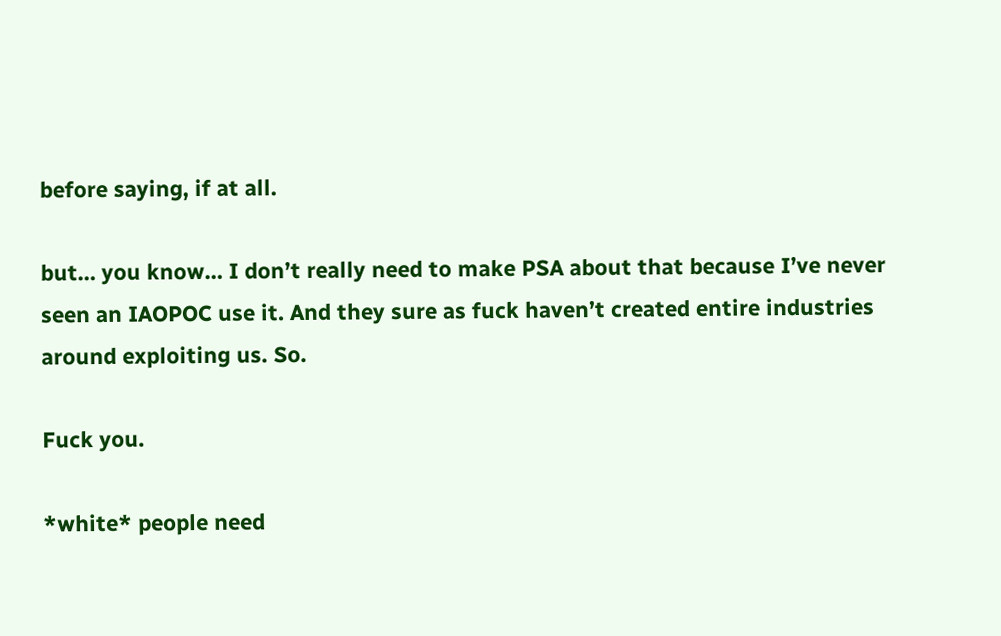before saying, if at all.

but… you know… I don’t really need to make PSA about that because I’ve never seen an IAOPOC use it. And they sure as fuck haven’t created entire industries around exploiting us. So.

Fuck you.

*white* people need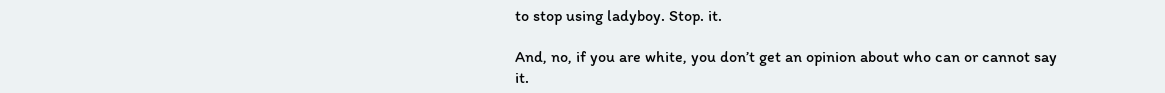to stop using ladyboy. Stop. it.

And, no, if you are white, you don’t get an opinion about who can or cannot say it.